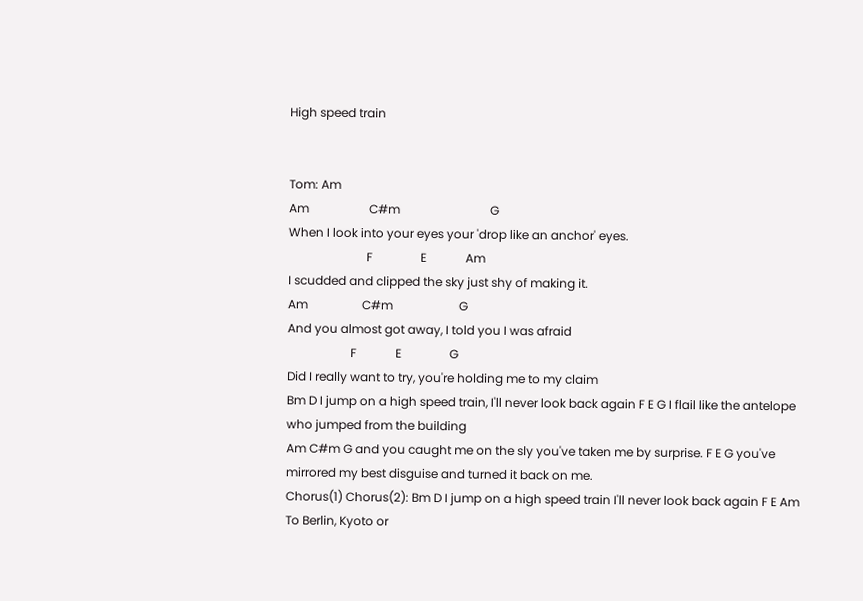High speed train


Tom: Am
Am                    C#m                              G
When I look into your eyes your 'drop like an anchor' eyes.
                          F                E             Am
I scudded and clipped the sky just shy of making it.
Am                  C#m                      G
And you almost got away, I told you I was afraid
                     F             E                G
Did I really want to try, you're holding me to my claim
Bm D I jump on a high speed train, I'll never look back again F E G I flail like the antelope who jumped from the building
Am C#m G and you caught me on the sly you've taken me by surprise. F E G you've mirrored my best disguise and turned it back on me.
Chorus(1) Chorus(2): Bm D I jump on a high speed train I'll never look back again F E Am To Berlin, Kyoto or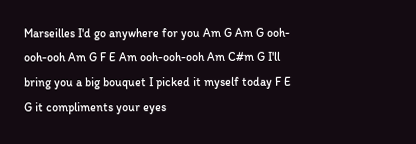Marseilles I'd go anywhere for you Am G Am G ooh-ooh-ooh Am G F E Am ooh-ooh-ooh Am C#m G I'll bring you a big bouquet I picked it myself today F E G it compliments your eyes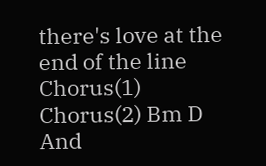there's love at the end of the line Chorus(1) Chorus(2) Bm D And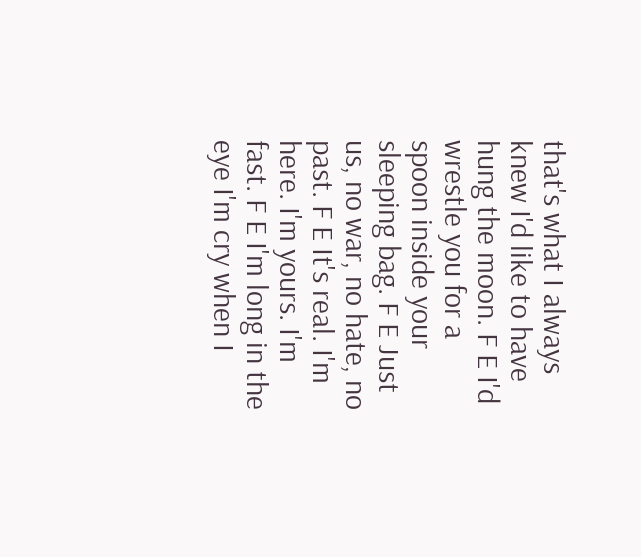that's what I always knew I'd like to have hung the moon. F E I'd wrestle you for a spoon inside your sleeping bag. F E Just us, no war, no hate, no past. F E It's real. I'm here. I'm yours. I'm fast. F E I'm long in the eye I'm cry when I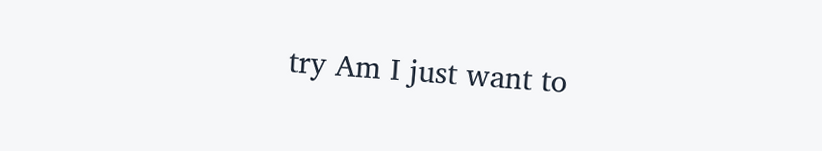try Am I just want to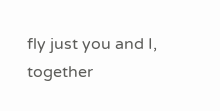fly just you and I, together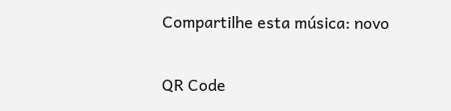Compartilhe esta música: novo

QR Code